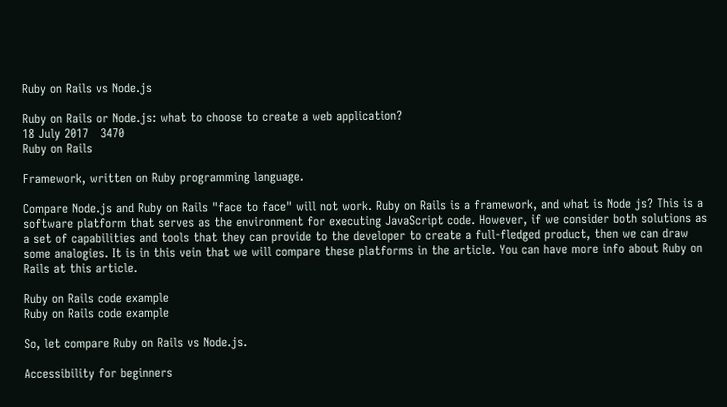Ruby on Rails vs Node.js

Ruby on Rails or Node.js: what to choose to create a web application?
18 July 2017   3470
Ruby on Rails

Framework, written on Ruby programming language.

Compare Node.js and Ruby on Rails "face to face" will not work. Ruby on Rails is a framework, and what is Node js? This is a software platform that serves as the environment for executing JavaScript code. However, if we consider both solutions as a set of capabilities and tools that they can provide to the developer to create a full-fledged product, then we can draw some analogies. It is in this vein that we will compare these platforms in the article. You can have more info about Ruby on Rails at this article.

Ruby on Rails code example
Ruby on Rails code example

So, let compare Ruby on Rails vs Node.js.

Accessibility for beginners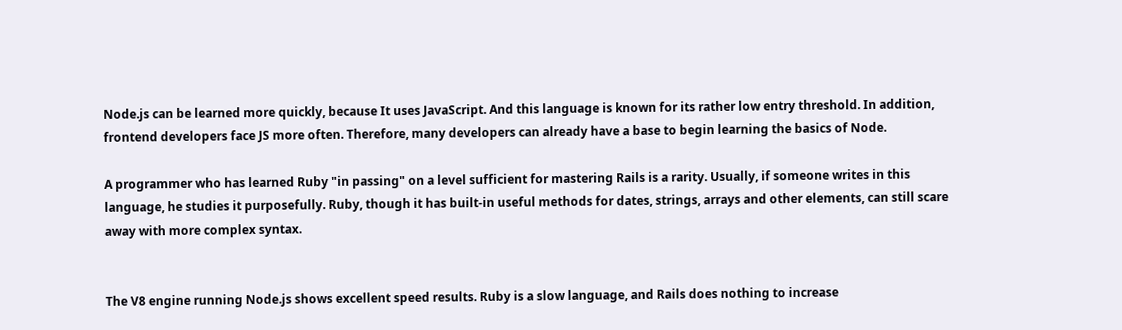Node.js can be learned more quickly, because It uses JavaScript. And this language is known for its rather low entry threshold. In addition, frontend developers face JS more often. Therefore, many developers can already have a base to begin learning the basics of Node.

A programmer who has learned Ruby "in passing" on a level sufficient for mastering Rails is a rarity. Usually, if someone writes in this language, he studies it purposefully. Ruby, though it has built-in useful methods for dates, strings, arrays and other elements, can still scare away with more complex syntax.


The V8 engine running Node.js shows excellent speed results. Ruby is a slow language, and Rails does nothing to increase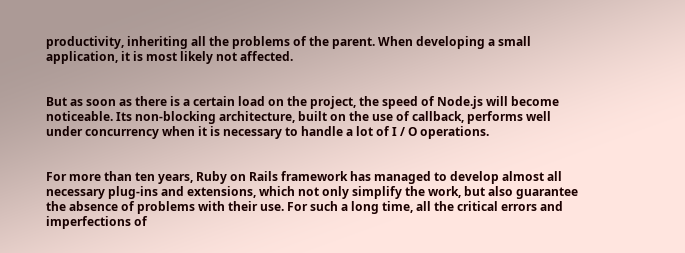productivity, inheriting all the problems of the parent. When developing a small application, it is most likely not affected.


But as soon as there is a certain load on the project, the speed of Node.js will become noticeable. Its non-blocking architecture, built on the use of callback, performs well under concurrency when it is necessary to handle a lot of I / O operations.


For more than ten years, Ruby on Rails framework has managed to develop almost all necessary plug-ins and extensions, which not only simplify the work, but also guarantee the absence of problems with their use. For such a long time, all the critical errors and imperfections of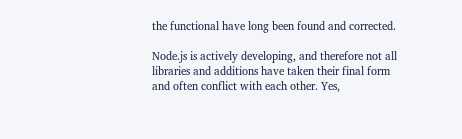the functional have long been found and corrected.

Node.js is actively developing, and therefore not all libraries and additions have taken their final form and often conflict with each other. Yes,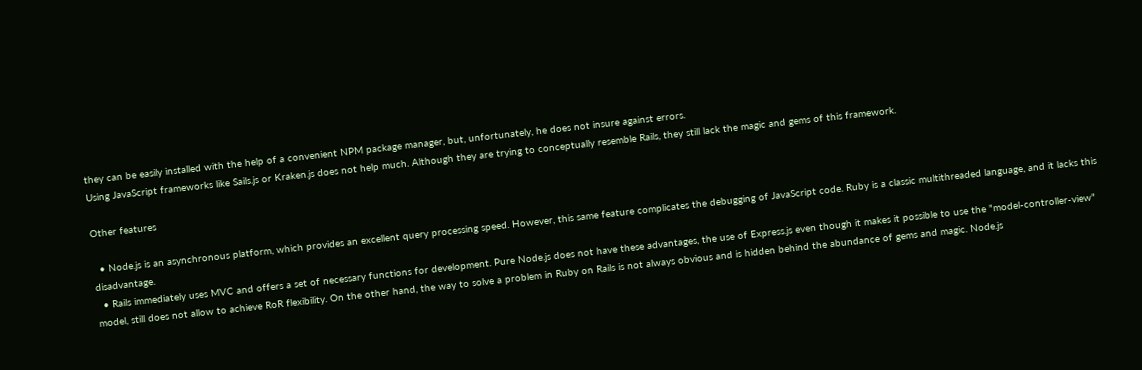they can be easily installed with the help of a convenient NPM package manager, but, unfortunately, he does not insure against errors.
Using JavaScript frameworks like Sails.js or Kraken.js does not help much. Although they are trying to conceptually resemble Rails, they still lack the magic and gems of this framework.

Other features

  • Node.js is an asynchronous platform, which provides an excellent query processing speed. However, this same feature complicates the debugging of JavaScript code. Ruby is a classic multithreaded language, and it lacks this disadvantage.
  • Rails immediately uses MVC and offers a set of necessary functions for development. Pure Node.js does not have these advantages, the use of Express.js even though it makes it possible to use the "model-controller-view" model, still does not allow to achieve RoR flexibility. On the other hand, the way to solve a problem in Ruby on Rails is not always obvious and is hidden behind the abundance of gems and magic. Node.js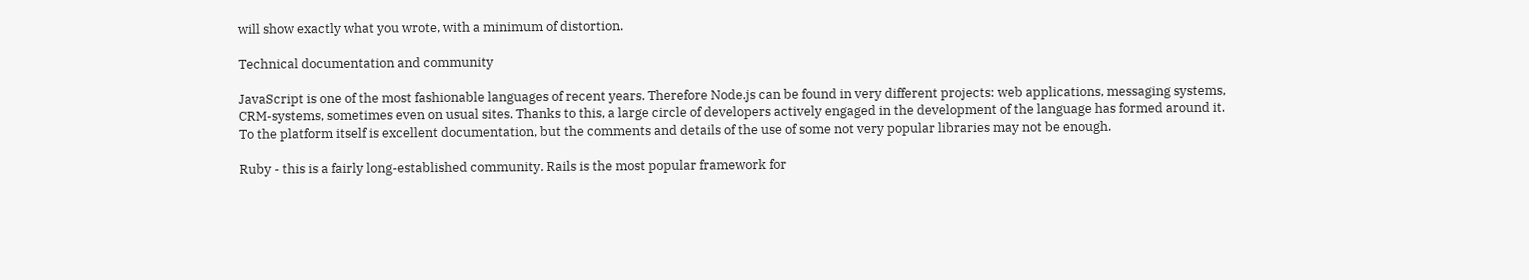will show exactly what you wrote, with a minimum of distortion.

Technical documentation and community

JavaScript is one of the most fashionable languages of recent years. Therefore Node.js can be found in very different projects: web applications, messaging systems, CRM-systems, sometimes even on usual sites. Thanks to this, a large circle of developers actively engaged in the development of the language has formed around it. To the platform itself is excellent documentation, but the comments and details of the use of some not very popular libraries may not be enough.

Ruby - this is a fairly long-established community. Rails is the most popular framework for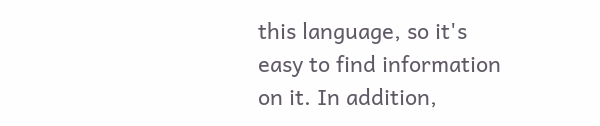this language, so it's easy to find information on it. In addition,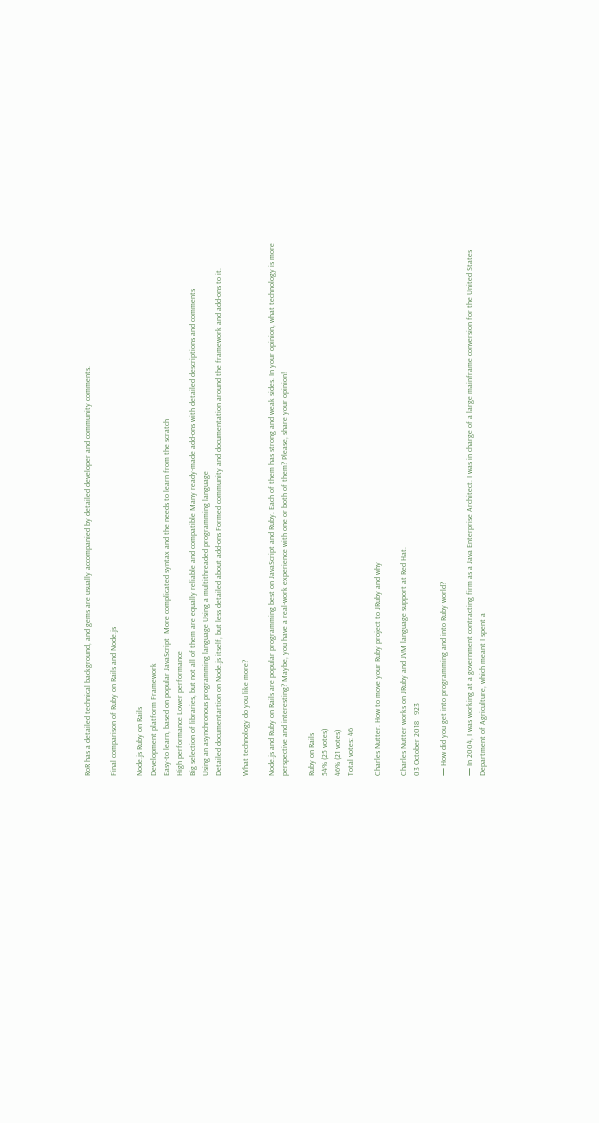RoR has a detailed technical background, and gems are usually accompanied by detailed developer and community comments.

Final comparison of Ruby on Rails and Node.js

Node.js Ruby on Rails
Development platform Framework
Easy-to learn, based on popular JavaScript  More complicated syntax and the needs to learn from the scratch
High performance Lower performance
Big selection of libraries, but not all of them are equally reliable and compatible Many ready-made add-ons with detailed descriptions and comments
Using an asynchronous programming language Using a multithreaded programming language
Detailed documentartion on Node.js itself, but less detailed about add-ons Formed community and documentation around the framework and add-ons to it.

What technology do you like more?

Node.js and Ruby on Rails are popular programming best on JavaScript and Ruby. Each of them has strong and weak sides. In your opinion, what technology is more perspective and interesting? Maybe, you have a real-work experience with one or both of them? Please, share your opinion!

Ruby on Rails
54% (25 votes)
46% (21 votes)
Total votes: 46

Charles Nutter. How to move your Ruby project to JRuby and why

Charles Nutter works on JRuby and JVM language support at Red Hat.
03 October 2018   923

— How did you get into programming and into Ruby world?

— In 2004, I was working at a government contracting firm as a Java Enterprise Architect. I was in charge of a large mainframe conversion for the United States Department of Agriculture, which meant I spent a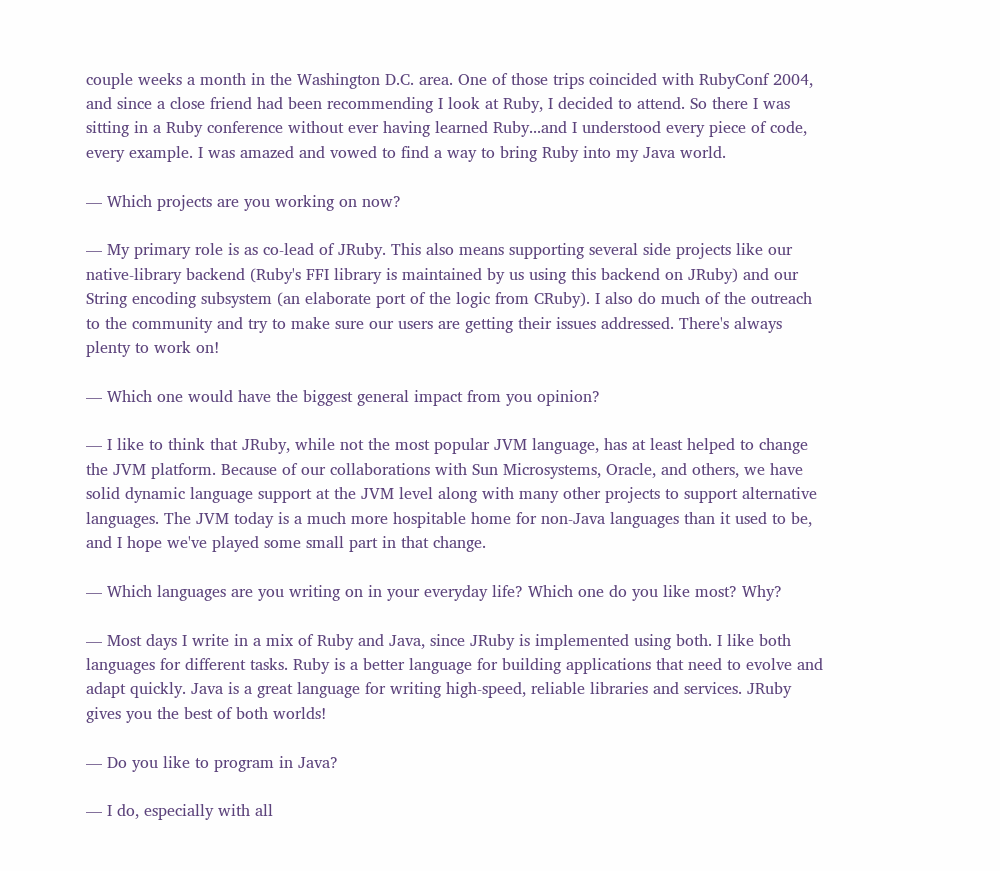couple weeks a month in the Washington D.C. area. One of those trips coincided with RubyConf 2004, and since a close friend had been recommending I look at Ruby, I decided to attend. So there I was sitting in a Ruby conference without ever having learned Ruby...and I understood every piece of code, every example. I was amazed and vowed to find a way to bring Ruby into my Java world.

— Which projects are you working on now?

— My primary role is as co-lead of JRuby. This also means supporting several side projects like our native-library backend (Ruby's FFI library is maintained by us using this backend on JRuby) and our String encoding subsystem (an elaborate port of the logic from CRuby). I also do much of the outreach to the community and try to make sure our users are getting their issues addressed. There's always plenty to work on!

— Which one would have the biggest general impact from you opinion?

— I like to think that JRuby, while not the most popular JVM language, has at least helped to change the JVM platform. Because of our collaborations with Sun Microsystems, Oracle, and others, we have solid dynamic language support at the JVM level along with many other projects to support alternative languages. The JVM today is a much more hospitable home for non-Java languages than it used to be, and I hope we've played some small part in that change.

— Which languages are you writing on in your everyday life? Which one do you like most? Why?

— Most days I write in a mix of Ruby and Java, since JRuby is implemented using both. I like both languages for different tasks. Ruby is a better language for building applications that need to evolve and adapt quickly. Java is a great language for writing high-speed, reliable libraries and services. JRuby gives you the best of both worlds!

— Do you like to program in Java?

— I do, especially with all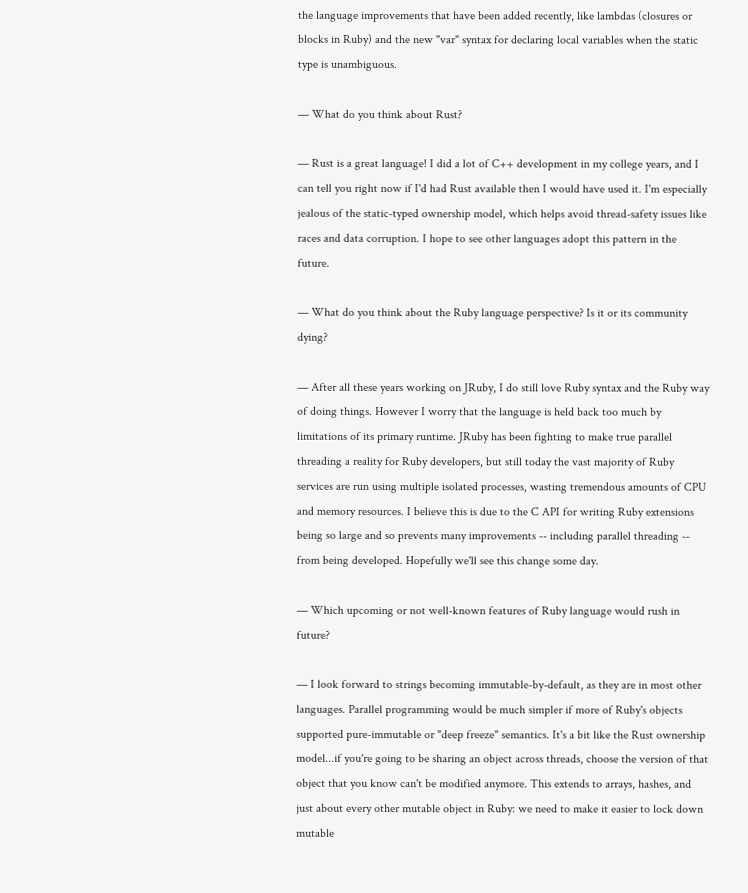the language improvements that have been added recently, like lambdas (closures or blocks in Ruby) and the new "var" syntax for declaring local variables when the static type is unambiguous.

— What do you think about Rust?

— Rust is a great language! I did a lot of C++ development in my college years, and I can tell you right now if I'd had Rust available then I would have used it. I'm especially jealous of the static-typed ownership model, which helps avoid thread-safety issues like races and data corruption. I hope to see other languages adopt this pattern in the future.

— What do you think about the Ruby language perspective? Is it or its community dying?

— After all these years working on JRuby, I do still love Ruby syntax and the Ruby way of doing things. However I worry that the language is held back too much by limitations of its primary runtime. JRuby has been fighting to make true parallel threading a reality for Ruby developers, but still today the vast majority of Ruby services are run using multiple isolated processes, wasting tremendous amounts of CPU and memory resources. I believe this is due to the C API for writing Ruby extensions being so large and so prevents many improvements -- including parallel threading -- from being developed. Hopefully we'll see this change some day.

— Which upcoming or not well-known features of Ruby language would rush in future?

— I look forward to strings becoming immutable-by-default, as they are in most other languages. Parallel programming would be much simpler if more of Ruby's objects supported pure-immutable or "deep freeze" semantics. It's a bit like the Rust ownership model...if you're going to be sharing an object across threads, choose the version of that object that you know can't be modified anymore. This extends to arrays, hashes, and just about every other mutable object in Ruby: we need to make it easier to lock down mutable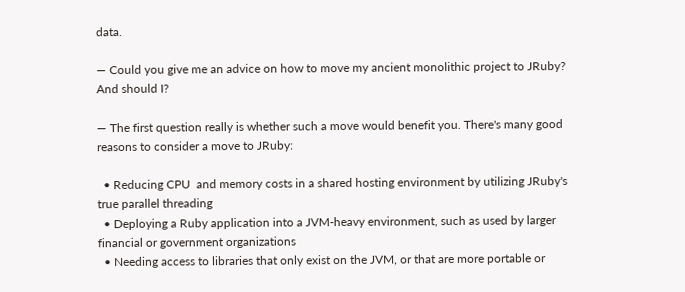data.

— Could you give me an advice on how to move my ancient monolithic project to JRuby? And should I?

— The first question really is whether such a move would benefit you. There's many good reasons to consider a move to JRuby:

  • Reducing CPU  and memory costs in a shared hosting environment by utilizing JRuby's true parallel threading
  • Deploying a Ruby application into a JVM-heavy environment, such as used by larger financial or government organizations
  • Needing access to libraries that only exist on the JVM, or that are more portable or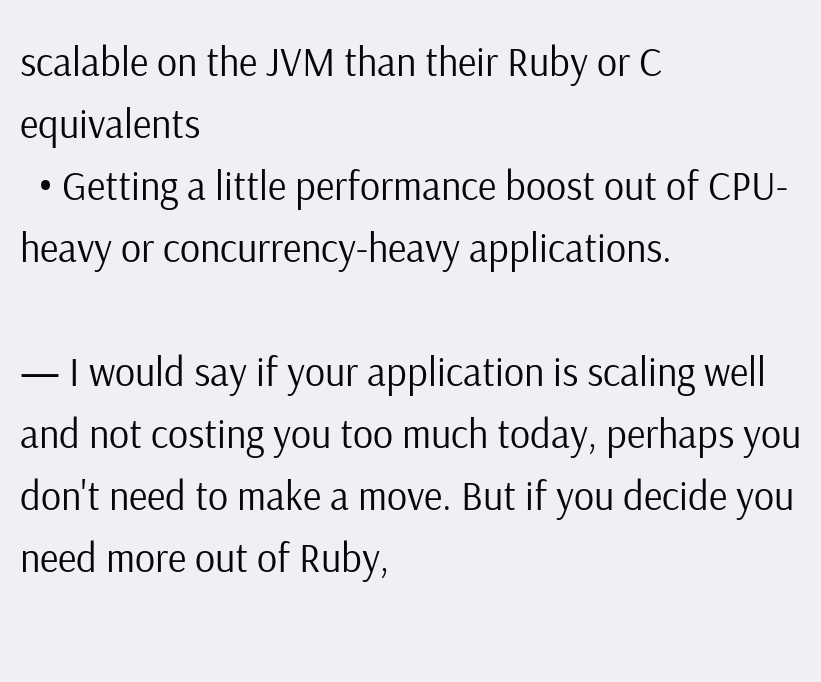scalable on the JVM than their Ruby or C equivalents
  • Getting a little performance boost out of CPU-heavy or concurrency-heavy applications.

— I would say if your application is scaling well and not costing you too much today, perhaps you don't need to make a move. But if you decide you need more out of Ruby,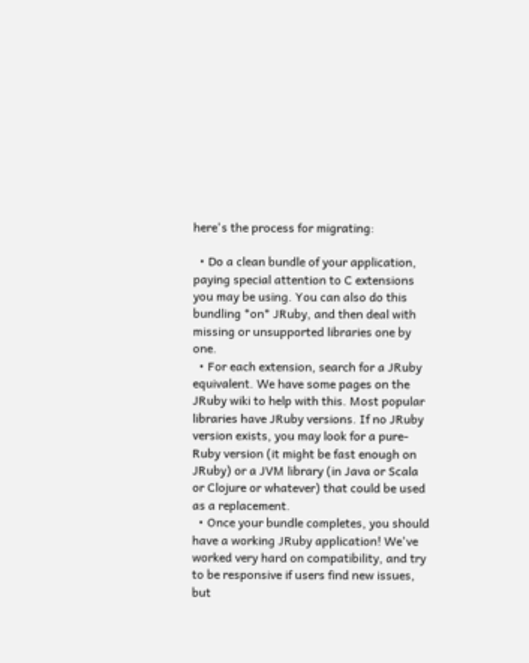here's the process for migrating:

  • Do a clean bundle of your application, paying special attention to C extensions you may be using. You can also do this bundling *on* JRuby, and then deal with missing or unsupported libraries one by one.
  • For each extension, search for a JRuby equivalent. We have some pages on the JRuby wiki to help with this. Most popular libraries have JRuby versions. If no JRuby version exists, you may look for a pure-Ruby version (it might be fast enough on JRuby) or a JVM library (in Java or Scala or Clojure or whatever) that could be used as a replacement.
  • Once your bundle completes, you should have a working JRuby application! We've worked very hard on compatibility, and try to be responsive if users find new issues, but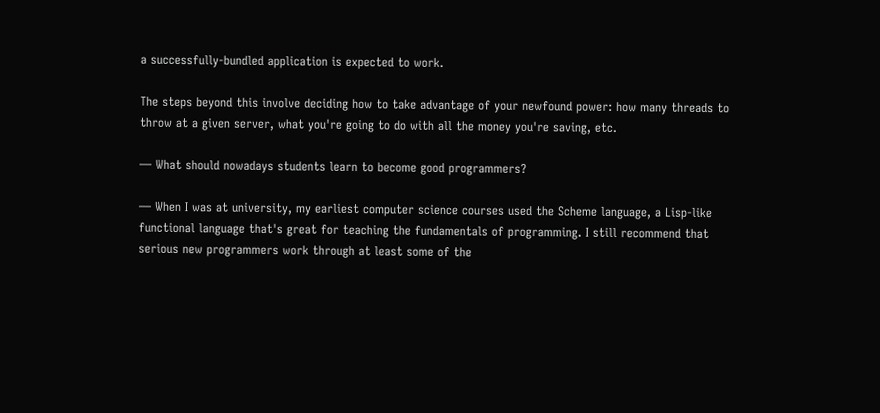a successfully-bundled application is expected to work.

The steps beyond this involve deciding how to take advantage of your newfound power: how many threads to throw at a given server, what you're going to do with all the money you're saving, etc.

— What should nowadays students learn to become good programmers?

— When I was at university, my earliest computer science courses used the Scheme language, a Lisp-like functional language that's great for teaching the fundamentals of programming. I still recommend that serious new programmers work through at least some of the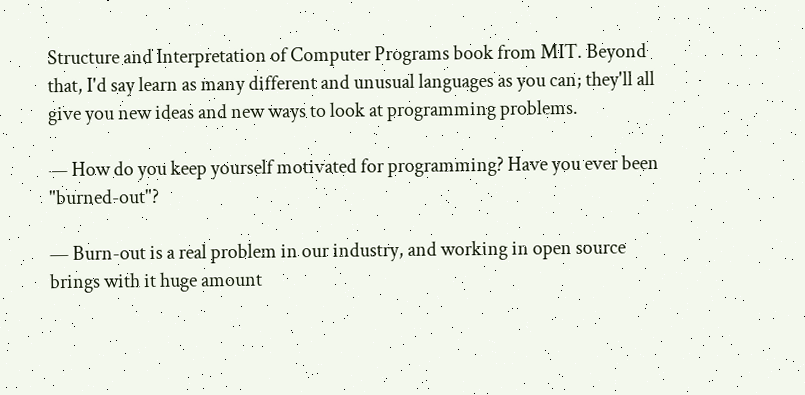Structure and Interpretation of Computer Programs book from MIT. Beyond that, I'd say learn as many different and unusual languages as you can; they'll all give you new ideas and new ways to look at programming problems.

— How do you keep yourself motivated for programming? Have you ever been "burned-out"?

— Burn-out is a real problem in our industry, and working in open source brings with it huge amount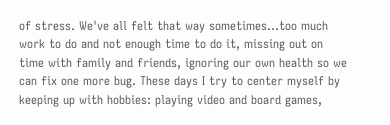of stress. We've all felt that way sometimes...too much work to do and not enough time to do it, missing out on time with family and friends, ignoring our own health so we can fix one more bug. These days I try to center myself by keeping up with hobbies: playing video and board games,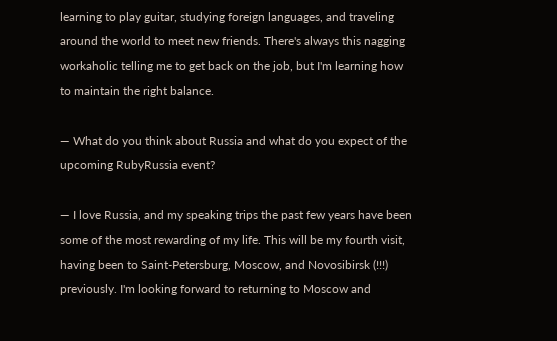learning to play guitar, studying foreign languages, and traveling around the world to meet new friends. There's always this nagging workaholic telling me to get back on the job, but I'm learning how to maintain the right balance.

— What do you think about Russia and what do you expect of the upcoming RubyRussia event?

— I love Russia, and my speaking trips the past few years have been some of the most rewarding of my life. This will be my fourth visit, having been to Saint-Petersburg, Moscow, and Novosibirsk (!!!) previously. I'm looking forward to returning to Moscow and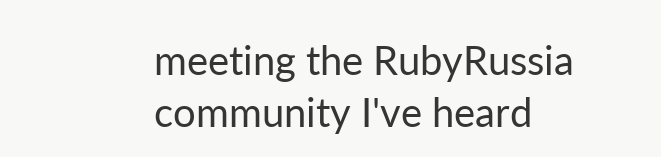meeting the RubyRussia community I've heard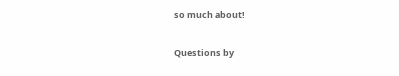so much about!

Questions by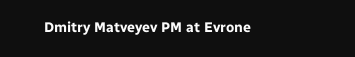Dmitry Matveyev PM at Evrone